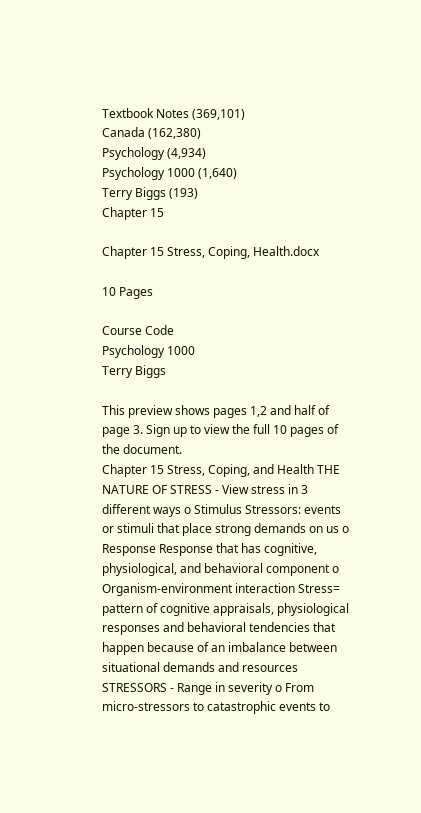Textbook Notes (369,101)
Canada (162,380)
Psychology (4,934)
Psychology 1000 (1,640)
Terry Biggs (193)
Chapter 15

Chapter 15 Stress, Coping, Health.docx

10 Pages

Course Code
Psychology 1000
Terry Biggs

This preview shows pages 1,2 and half of page 3. Sign up to view the full 10 pages of the document.
Chapter 15 Stress, Coping, and Health THE NATURE OF STRESS - View stress in 3 different ways o Stimulus Stressors: events or stimuli that place strong demands on us o Response Response that has cognitive, physiological, and behavioral component o Organism-environment interaction Stress= pattern of cognitive appraisals, physiological responses and behavioral tendencies that happen because of an imbalance between situational demands and resources STRESSORS - Range in severity o From micro-stressors to catastrophic events to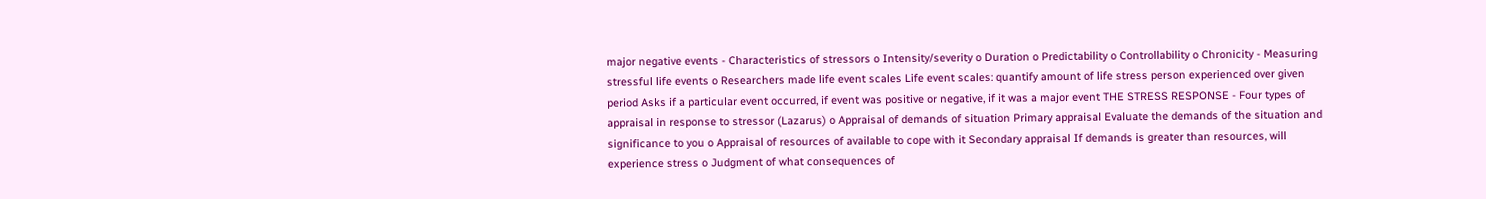major negative events - Characteristics of stressors o Intensity/severity o Duration o Predictability o Controllability o Chronicity - Measuring stressful life events o Researchers made life event scales Life event scales: quantify amount of life stress person experienced over given period Asks if a particular event occurred, if event was positive or negative, if it was a major event THE STRESS RESPONSE - Four types of appraisal in response to stressor (Lazarus) o Appraisal of demands of situation Primary appraisal Evaluate the demands of the situation and significance to you o Appraisal of resources of available to cope with it Secondary appraisal If demands is greater than resources, will experience stress o Judgment of what consequences of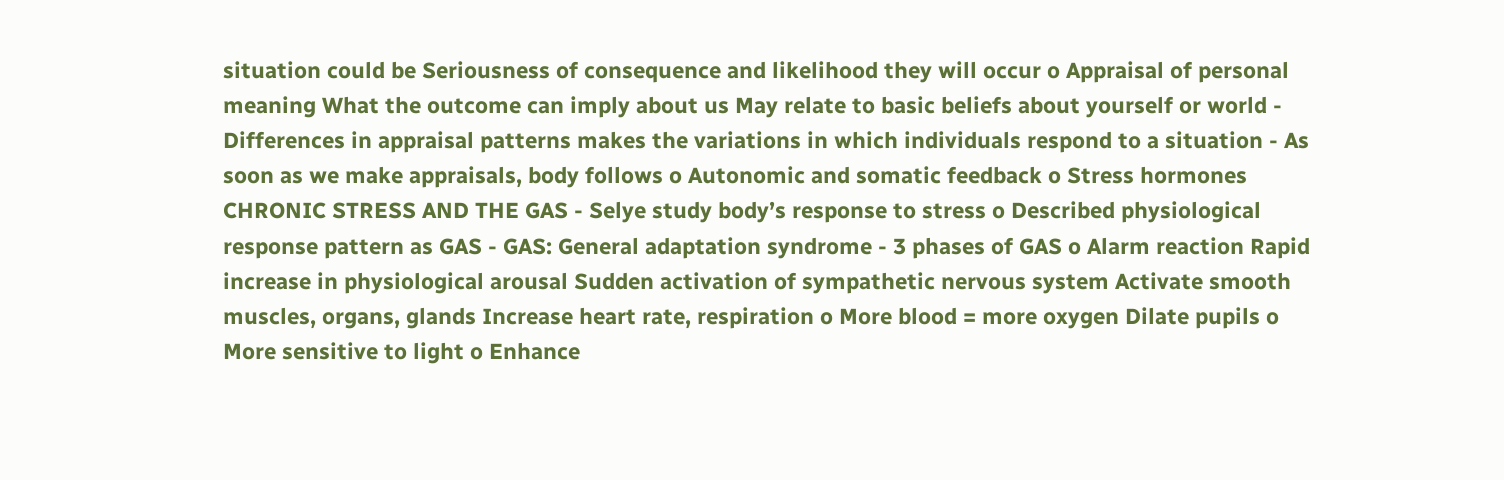situation could be Seriousness of consequence and likelihood they will occur o Appraisal of personal meaning What the outcome can imply about us May relate to basic beliefs about yourself or world - Differences in appraisal patterns makes the variations in which individuals respond to a situation - As soon as we make appraisals, body follows o Autonomic and somatic feedback o Stress hormones CHRONIC STRESS AND THE GAS - Selye study body’s response to stress o Described physiological response pattern as GAS - GAS: General adaptation syndrome - 3 phases of GAS o Alarm reaction Rapid increase in physiological arousal Sudden activation of sympathetic nervous system Activate smooth muscles, organs, glands Increase heart rate, respiration o More blood = more oxygen Dilate pupils o More sensitive to light o Enhance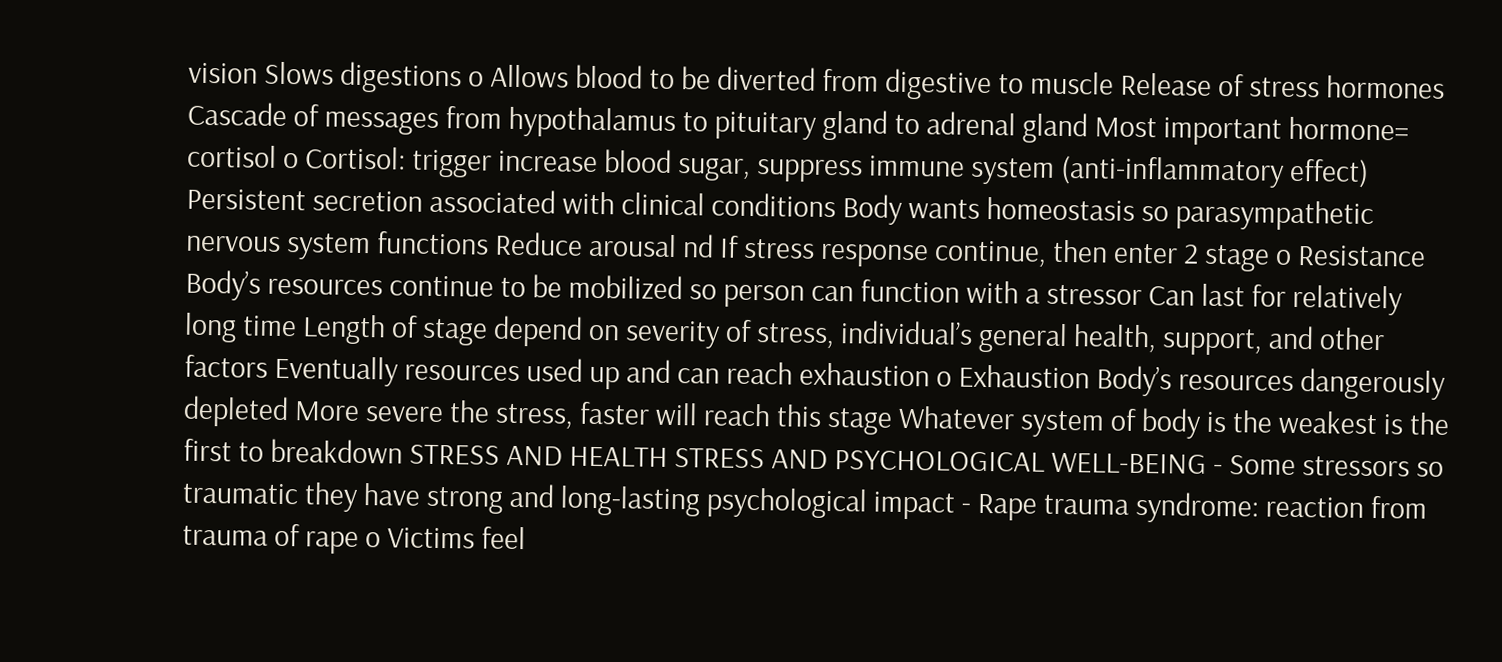vision Slows digestions o Allows blood to be diverted from digestive to muscle Release of stress hormones Cascade of messages from hypothalamus to pituitary gland to adrenal gland Most important hormone= cortisol o Cortisol: trigger increase blood sugar, suppress immune system (anti-inflammatory effect) Persistent secretion associated with clinical conditions Body wants homeostasis so parasympathetic nervous system functions Reduce arousal nd If stress response continue, then enter 2 stage o Resistance Body’s resources continue to be mobilized so person can function with a stressor Can last for relatively long time Length of stage depend on severity of stress, individual’s general health, support, and other factors Eventually resources used up and can reach exhaustion o Exhaustion Body’s resources dangerously depleted More severe the stress, faster will reach this stage Whatever system of body is the weakest is the first to breakdown STRESS AND HEALTH STRESS AND PSYCHOLOGICAL WELL-BEING - Some stressors so traumatic they have strong and long-lasting psychological impact - Rape trauma syndrome: reaction from trauma of rape o Victims feel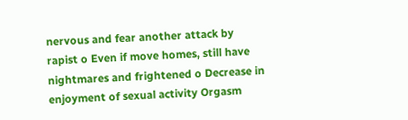nervous and fear another attack by rapist o Even if move homes, still have nightmares and frightened o Decrease in enjoyment of sexual activity Orgasm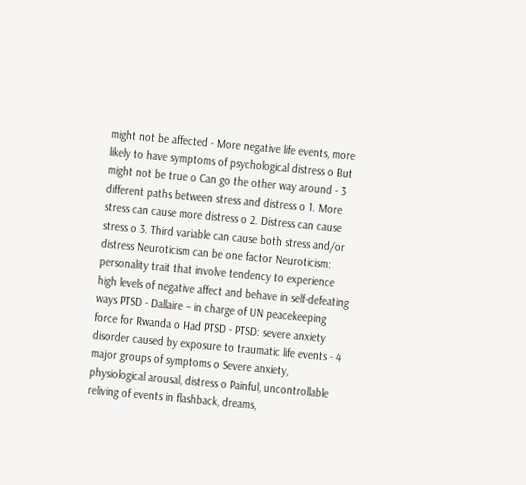might not be affected - More negative life events, more likely to have symptoms of psychological distress o But might not be true o Can go the other way around - 3 different paths between stress and distress o 1. More stress can cause more distress o 2. Distress can cause stress o 3. Third variable can cause both stress and/or distress Neuroticism can be one factor Neuroticism: personality trait that involve tendency to experience high levels of negative affect and behave in self-defeating ways PTSD - Dallaire – in charge of UN peacekeeping force for Rwanda o Had PTSD - PTSD: severe anxiety disorder caused by exposure to traumatic life events - 4 major groups of symptoms o Severe anxiety, physiological arousal, distress o Painful, uncontrollable reliving of events in flashback, dreams,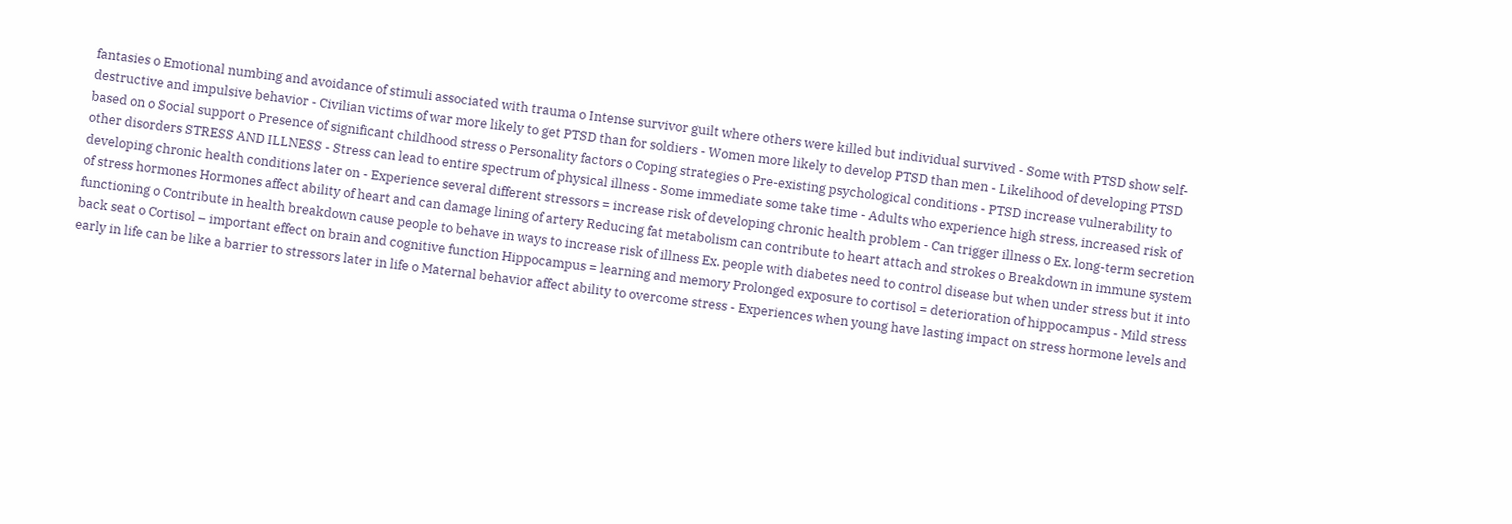fantasies o Emotional numbing and avoidance of stimuli associated with trauma o Intense survivor guilt where others were killed but individual survived - Some with PTSD show self-destructive and impulsive behavior - Civilian victims of war more likely to get PTSD than for soldiers - Women more likely to develop PTSD than men - Likelihood of developing PTSD based on o Social support o Presence of significant childhood stress o Personality factors o Coping strategies o Pre-existing psychological conditions - PTSD increase vulnerability to other disorders STRESS AND ILLNESS - Stress can lead to entire spectrum of physical illness - Some immediate some take time - Adults who experience high stress, increased risk of developing chronic health conditions later on - Experience several different stressors = increase risk of developing chronic health problem - Can trigger illness o Ex. long-term secretion of stress hormones Hormones affect ability of heart and can damage lining of artery Reducing fat metabolism can contribute to heart attach and strokes o Breakdown in immune system functioning o Contribute in health breakdown cause people to behave in ways to increase risk of illness Ex. people with diabetes need to control disease but when under stress but it into back seat o Cortisol – important effect on brain and cognitive function Hippocampus = learning and memory Prolonged exposure to cortisol = deterioration of hippocampus - Mild stress early in life can be like a barrier to stressors later in life o Maternal behavior affect ability to overcome stress - Experiences when young have lasting impact on stress hormone levels and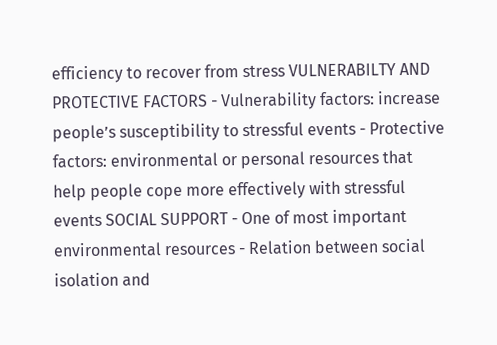efficiency to recover from stress VULNERABILTY AND PROTECTIVE FACTORS - Vulnerability factors: increase people’s susceptibility to stressful events - Protective factors: environmental or personal resources that help people cope more effectively with stressful events SOCIAL SUPPORT - One of most important environmental resources - Relation between social isolation and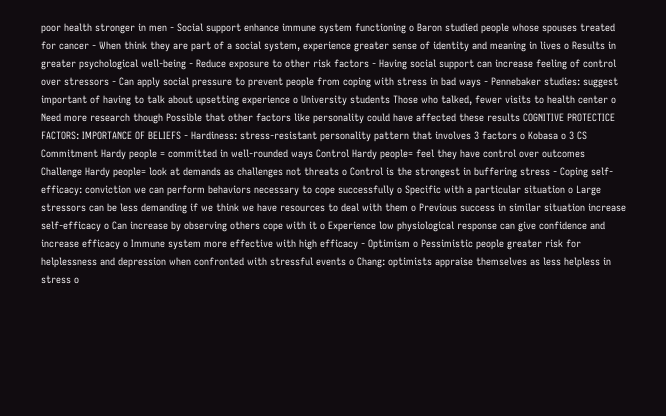poor health stronger in men - Social support enhance immune system functioning o Baron studied people whose spouses treated for cancer - When think they are part of a social system, experience greater sense of identity and meaning in lives o Results in greater psychological well-being - Reduce exposure to other risk factors - Having social support can increase feeling of control over stressors - Can apply social pressure to prevent people from coping with stress in bad ways - Pennebaker studies: suggest important of having to talk about upsetting experience o University students Those who talked, fewer visits to health center o Need more research though Possible that other factors like personality could have affected these results COGNITIVE PROTECTICE FACTORS: IMPORTANCE OF BELIEFS - Hardiness: stress-resistant personality pattern that involves 3 factors o Kobasa o 3 CS Commitment Hardy people = committed in well-rounded ways Control Hardy people= feel they have control over outcomes Challenge Hardy people= look at demands as challenges not threats o Control is the strongest in buffering stress - Coping self-efficacy: conviction we can perform behaviors necessary to cope successfully o Specific with a particular situation o Large stressors can be less demanding if we think we have resources to deal with them o Previous success in similar situation increase self-efficacy o Can increase by observing others cope with it o Experience low physiological response can give confidence and increase efficacy o Immune system more effective with high efficacy - Optimism o Pessimistic people greater risk for helplessness and depression when confronted with stressful events o Chang: optimists appraise themselves as less helpless in stress o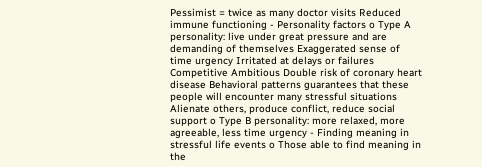Pessimist = twice as many doctor visits Reduced immune functioning - Personality factors o Type A personality: live under great pressure and are demanding of themselves Exaggerated sense of time urgency Irritated at delays or failures Competitive Ambitious Double risk of coronary heart disease Behavioral patterns guarantees that these people will encounter many stressful situations Alienate others, produce conflict, reduce social support o Type B personality: more relaxed, more agreeable, less time urgency - Finding meaning in stressful life events o Those able to find meaning in the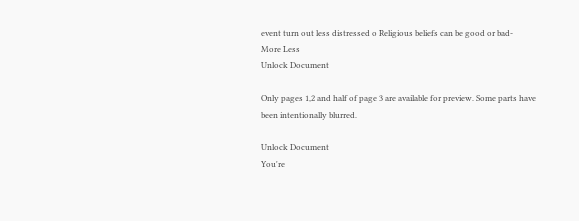event turn out less distressed o Religious beliefs can be good or bad-
More Less
Unlock Document

Only pages 1,2 and half of page 3 are available for preview. Some parts have been intentionally blurred.

Unlock Document
You're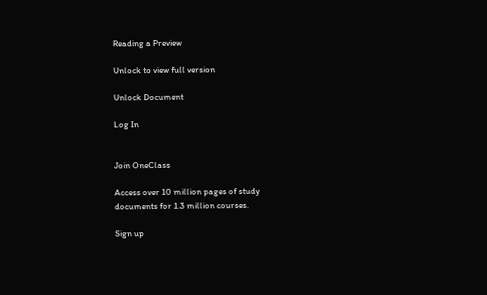Reading a Preview

Unlock to view full version

Unlock Document

Log In


Join OneClass

Access over 10 million pages of study
documents for 1.3 million courses.

Sign up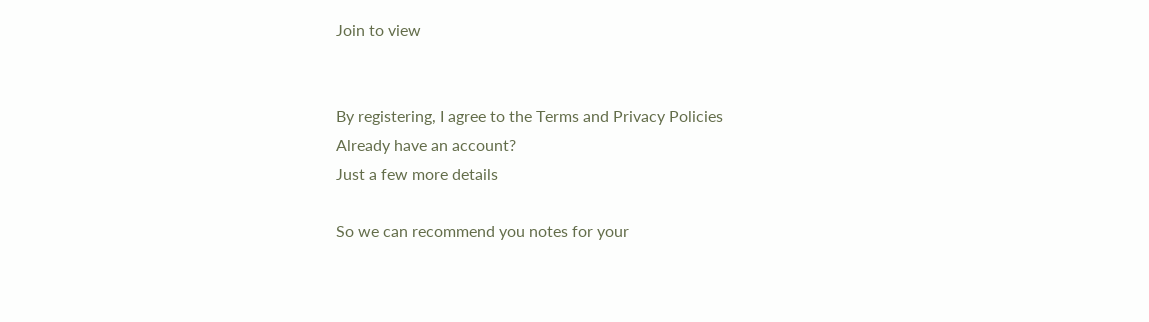Join to view


By registering, I agree to the Terms and Privacy Policies
Already have an account?
Just a few more details

So we can recommend you notes for your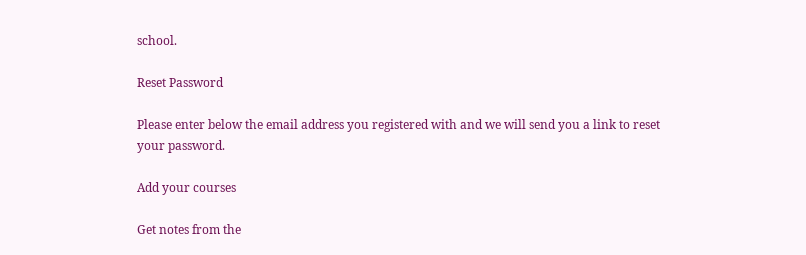school.

Reset Password

Please enter below the email address you registered with and we will send you a link to reset your password.

Add your courses

Get notes from the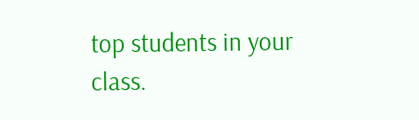top students in your class.